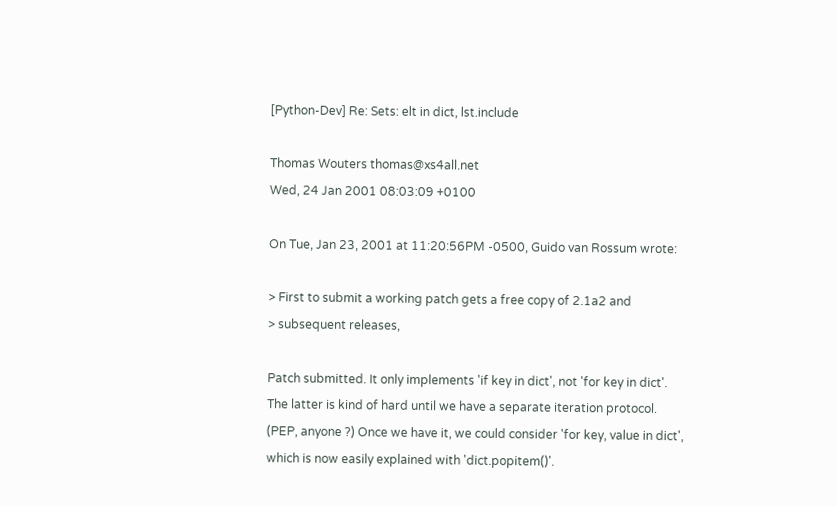[Python-Dev] Re: Sets: elt in dict, lst.include

Thomas Wouters thomas@xs4all.net
Wed, 24 Jan 2001 08:03:09 +0100

On Tue, Jan 23, 2001 at 11:20:56PM -0500, Guido van Rossum wrote:

> First to submit a working patch gets a free copy of 2.1a2 and
> subsequent releases,

Patch submitted. It only implements 'if key in dict', not 'for key in dict'.
The latter is kind of hard until we have a separate iteration protocol.
(PEP, anyone ?) Once we have it, we could consider 'for key, value in dict',
which is now easily explained with 'dict.popitem()'.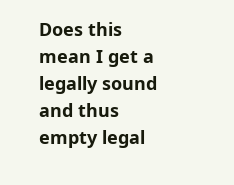Does this mean I get a legally sound and thus empty legal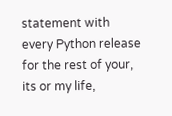statement with
every Python release for the rest of your, its or my life,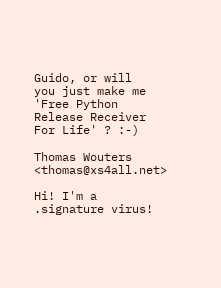Guido, or will
you just make me 'Free Python Release Receiver For Life' ? :-)

Thomas Wouters <thomas@xs4all.net>

Hi! I'm a .signature virus!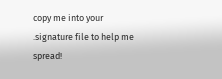copy me into your .signature file to help me spread!